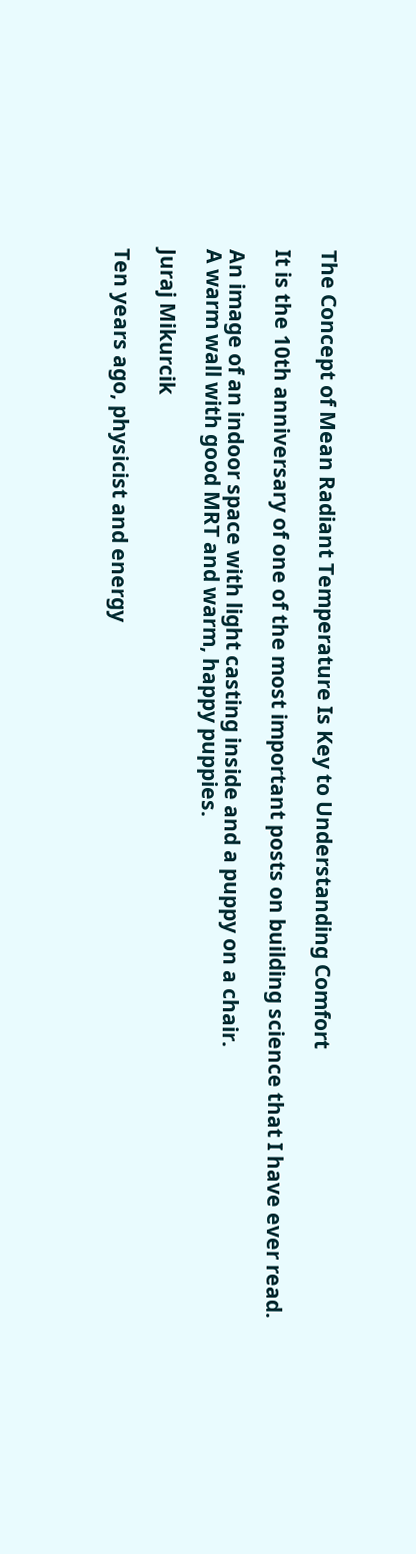The Concept of Mean Radiant Temperature Is Key to Understanding Comfort

It is the 10th anniversary of one of the most important posts on building science that I have ever read.

An image of an indoor space with light casting inside and a puppy on a chair.
A warm wall with good MRT and warm, happy puppies.

Juraj Mikurcik

Ten years ago, physicist and energy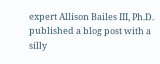expert Allison Bailes III, Ph.D. published a blog post with a silly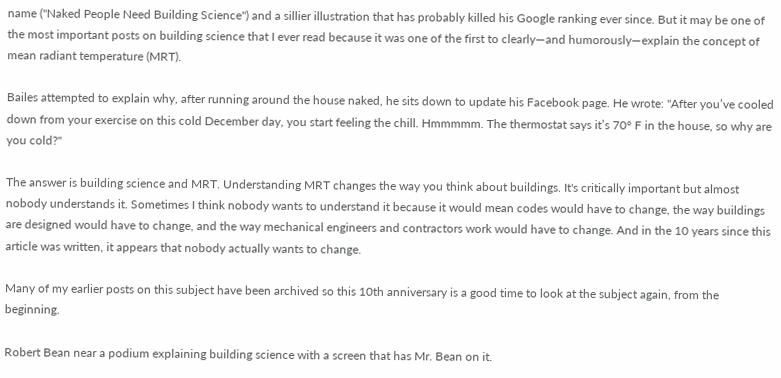name ("Naked People Need Building Science") and a sillier illustration that has probably killed his Google ranking ever since. But it may be one of the most important posts on building science that I ever read because it was one of the first to clearly—and humorously—explain the concept of mean radiant temperature (MRT).

Bailes attempted to explain why, after running around the house naked, he sits down to update his Facebook page. He wrote: "After you’ve cooled down from your exercise on this cold December day, you start feeling the chill. Hmmmmm. The thermostat says it’s 70° F in the house, so why are you cold?"

The answer is building science and MRT. Understanding MRT changes the way you think about buildings. It's critically important but almost nobody understands it. Sometimes I think nobody wants to understand it because it would mean codes would have to change, the way buildings are designed would have to change, and the way mechanical engineers and contractors work would have to change. And in the 10 years since this article was written, it appears that nobody actually wants to change.

Many of my earlier posts on this subject have been archived so this 10th anniversary is a good time to look at the subject again, from the beginning.

Robert Bean near a podium explaining building science with a screen that has Mr. Bean on it.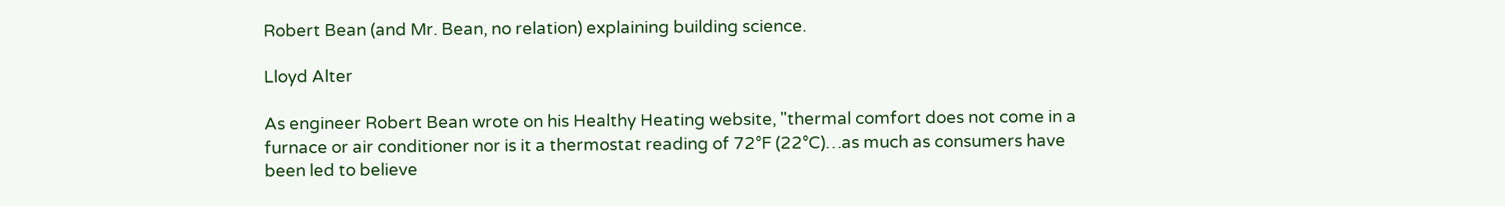Robert Bean (and Mr. Bean, no relation) explaining building science.

Lloyd Alter

As engineer Robert Bean wrote on his Healthy Heating website, "thermal comfort does not come in a furnace or air conditioner nor is it a thermostat reading of 72°F (22°C)…as much as consumers have been led to believe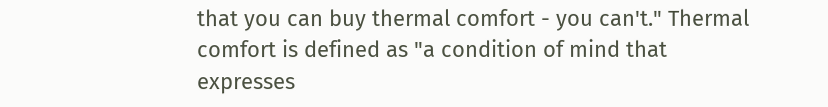that you can buy thermal comfort - you can't." Thermal comfort is defined as "a condition of mind that expresses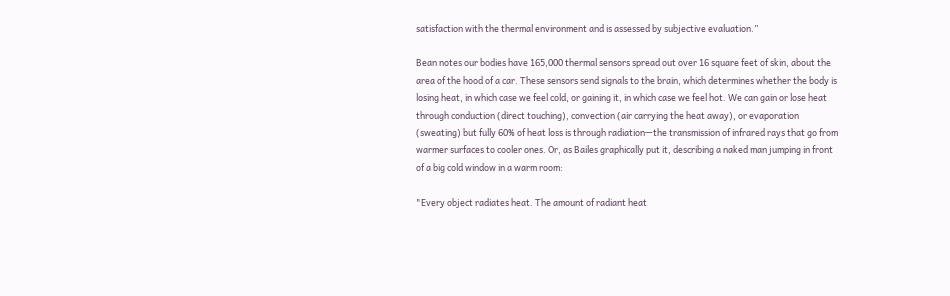satisfaction with the thermal environment and is assessed by subjective evaluation.”

Bean notes our bodies have 165,000 thermal sensors spread out over 16 square feet of skin, about the area of the hood of a car. These sensors send signals to the brain, which determines whether the body is losing heat, in which case we feel cold, or gaining it, in which case we feel hot. We can gain or lose heat through conduction (direct touching), convection (air carrying the heat away), or evaporation (sweating) but fully 60% of heat loss is through radiation—the transmission of infrared rays that go from warmer surfaces to cooler ones. Or, as Bailes graphically put it, describing a naked man jumping in front of a big cold window in a warm room:

"Every object radiates heat. The amount of radiant heat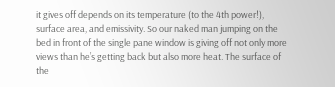it gives off depends on its temperature (to the 4th power!), surface area, and emissivity. So our naked man jumping on the bed in front of the single pane window is giving off not only more views than he’s getting back but also more heat. The surface of the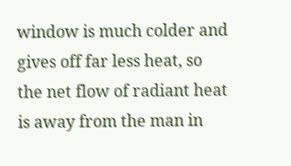window is much colder and gives off far less heat, so the net flow of radiant heat is away from the man in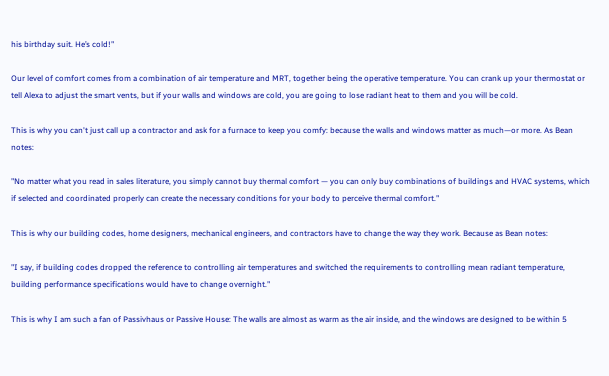his birthday suit. He’s cold!"

Our level of comfort comes from a combination of air temperature and MRT, together being the operative temperature. You can crank up your thermostat or tell Alexa to adjust the smart vents, but if your walls and windows are cold, you are going to lose radiant heat to them and you will be cold.

This is why you can't just call up a contractor and ask for a furnace to keep you comfy: because the walls and windows matter as much—or more. As Bean notes:

"No matter what you read in sales literature, you simply cannot buy thermal comfort — you can only buy combinations of buildings and HVAC systems, which if selected and coordinated properly can create the necessary conditions for your body to perceive thermal comfort."

This is why our building codes, home designers, mechanical engineers, and contractors have to change the way they work. Because as Bean notes:

"I say, if building codes dropped the reference to controlling air temperatures and switched the requirements to controlling mean radiant temperature, building performance specifications would have to change overnight."

This is why I am such a fan of Passivhaus or Passive House: The walls are almost as warm as the air inside, and the windows are designed to be within 5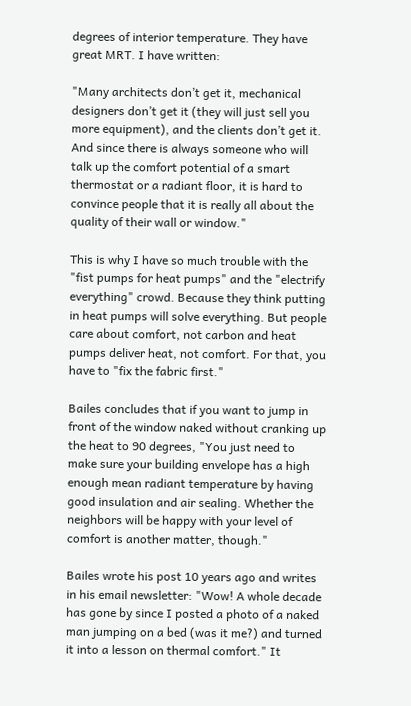degrees of interior temperature. They have great MRT. I have written:

"Many architects don’t get it, mechanical designers don’t get it (they will just sell you more equipment), and the clients don’t get it. And since there is always someone who will talk up the comfort potential of a smart thermostat or a radiant floor, it is hard to convince people that it is really all about the quality of their wall or window."

This is why I have so much trouble with the "fist pumps for heat pumps" and the "electrify everything" crowd. Because they think putting in heat pumps will solve everything. But people care about comfort, not carbon and heat pumps deliver heat, not comfort. For that, you have to "fix the fabric first."

Bailes concludes that if you want to jump in front of the window naked without cranking up the heat to 90 degrees, "You just need to make sure your building envelope has a high enough mean radiant temperature by having good insulation and air sealing. Whether the neighbors will be happy with your level of comfort is another matter, though."

Bailes wrote his post 10 years ago and writes in his email newsletter: "Wow! A whole decade has gone by since I posted a photo of a naked man jumping on a bed (was it me?) and turned it into a lesson on thermal comfort." It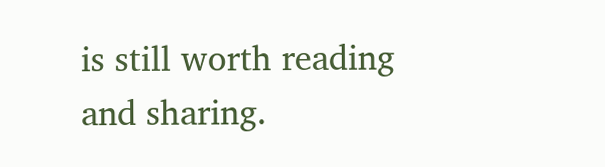is still worth reading and sharing.